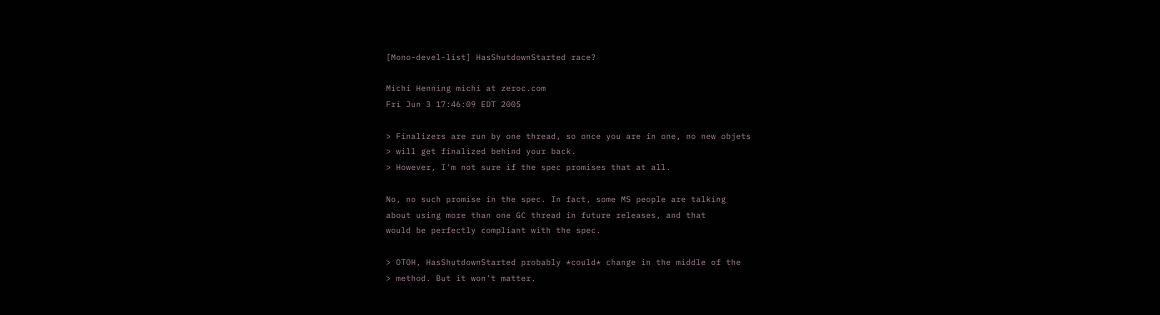[Mono-devel-list] HasShutdownStarted race?

Michi Henning michi at zeroc.com
Fri Jun 3 17:46:09 EDT 2005

> Finalizers are run by one thread, so once you are in one, no new objets
> will get finalized behind your back.
> However, I'm not sure if the spec promises that at all.

No, no such promise in the spec. In fact, some MS people are talking
about using more than one GC thread in future releases, and that
would be perfectly compliant with the spec.

> OTOH, HasShutdownStarted probably *could* change in the middle of the
> method. But it won't matter.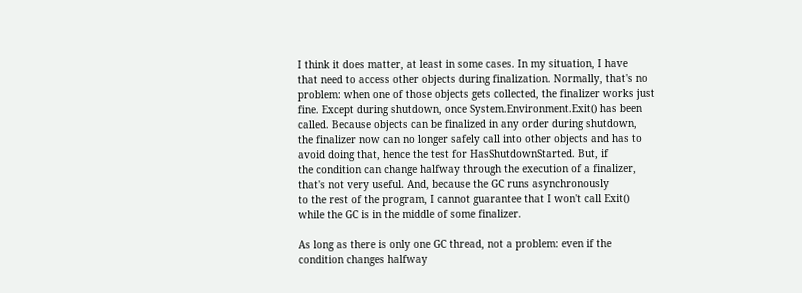I think it does matter, at least in some cases. In my situation, I have
that need to access other objects during finalization. Normally, that's no
problem: when one of those objects gets collected, the finalizer works just
fine. Except during shutdown, once System.Environment.Exit() has been
called. Because objects can be finalized in any order during shutdown,
the finalizer now can no longer safely call into other objects and has to
avoid doing that, hence the test for HasShutdownStarted. But, if
the condition can change halfway through the execution of a finalizer,
that's not very useful. And, because the GC runs asynchronously
to the rest of the program, I cannot guarantee that I won't call Exit()
while the GC is in the middle of some finalizer.

As long as there is only one GC thread, not a problem: even if the
condition changes halfway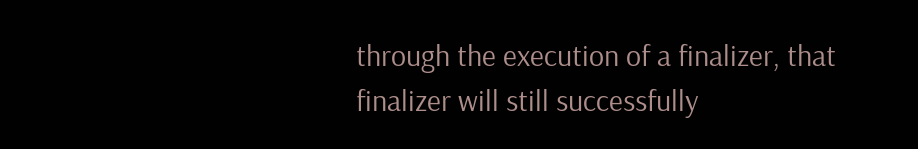through the execution of a finalizer, that
finalizer will still successfully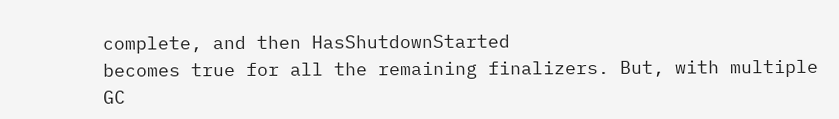complete, and then HasShutdownStarted
becomes true for all the remaining finalizers. But, with multiple GC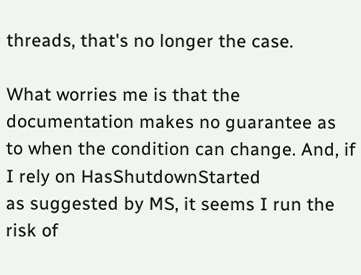threads, that's no longer the case.

What worries me is that the documentation makes no guarantee as
to when the condition can change. And, if I rely on HasShutdownStarted
as suggested by MS, it seems I run the risk of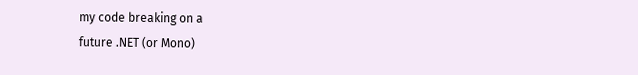my code breaking on a
future .NET (or Mono)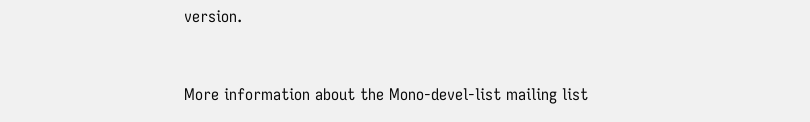version.



More information about the Mono-devel-list mailing list